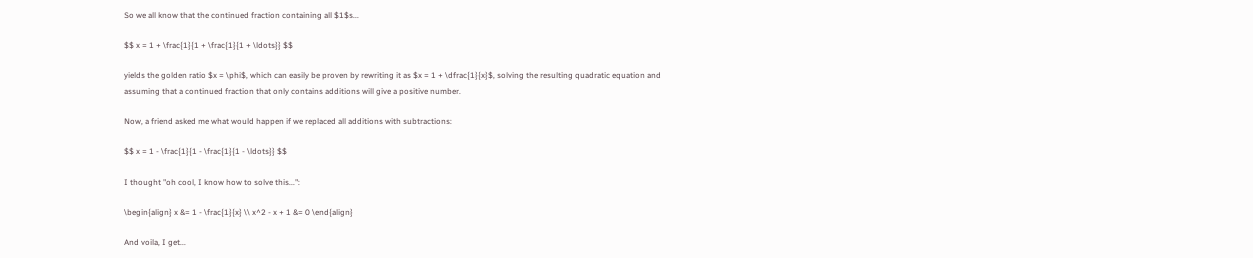So we all know that the continued fraction containing all $1$s...

$$ x = 1 + \frac{1}{1 + \frac{1}{1 + \ldots}} $$

yields the golden ratio $x = \phi$, which can easily be proven by rewriting it as $x = 1 + \dfrac{1}{x}$, solving the resulting quadratic equation and assuming that a continued fraction that only contains additions will give a positive number.

Now, a friend asked me what would happen if we replaced all additions with subtractions:

$$ x = 1 - \frac{1}{1 - \frac{1}{1 - \ldots}} $$

I thought "oh cool, I know how to solve this...":

\begin{align} x &= 1 - \frac{1}{x} \\ x^2 - x + 1 &= 0 \end{align}

And voila, I get...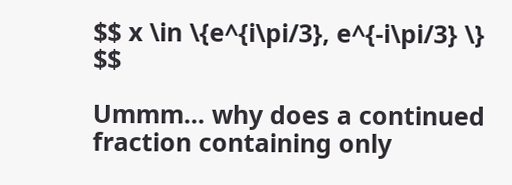$$ x \in \{e^{i\pi/3}, e^{-i\pi/3} \} $$

Ummm... why does a continued fraction containing only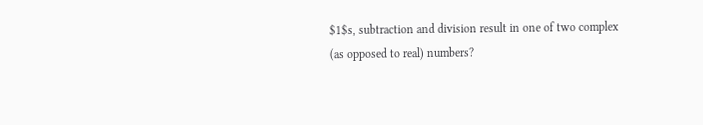$1$s, subtraction and division result in one of two complex (as opposed to real) numbers?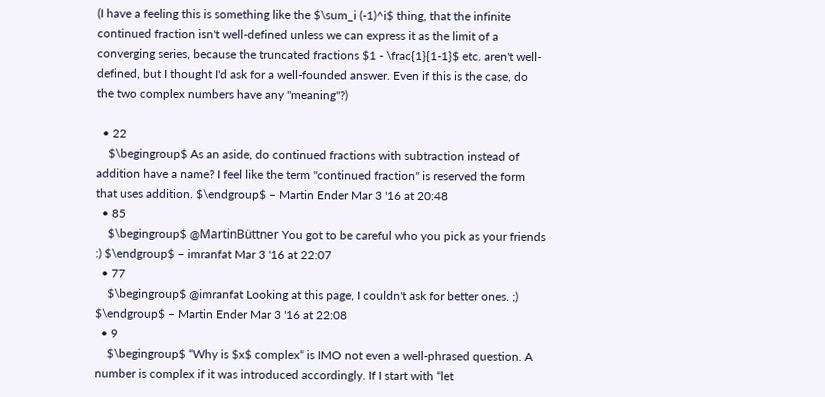(I have a feeling this is something like the $\sum_i (-1)^i$ thing, that the infinite continued fraction isn't well-defined unless we can express it as the limit of a converging series, because the truncated fractions $1 - \frac{1}{1-1}$ etc. aren't well-defined, but I thought I'd ask for a well-founded answer. Even if this is the case, do the two complex numbers have any "meaning"?)

  • 22
    $\begingroup$ As an aside, do continued fractions with subtraction instead of addition have a name? I feel like the term "continued fraction" is reserved the form that uses addition. $\endgroup$ – Martin Ender Mar 3 '16 at 20:48
  • 85
    $\begingroup$ @MartinBüttner You got to be careful who you pick as your friends :) $\endgroup$ – imranfat Mar 3 '16 at 22:07
  • 77
    $\begingroup$ @imranfat Looking at this page, I couldn't ask for better ones. ;) $\endgroup$ – Martin Ender Mar 3 '16 at 22:08
  • 9
    $\begingroup$ “Why is $x$ complex“ is IMO not even a well-phrased question. A number is complex if it was introduced accordingly. If I start with “let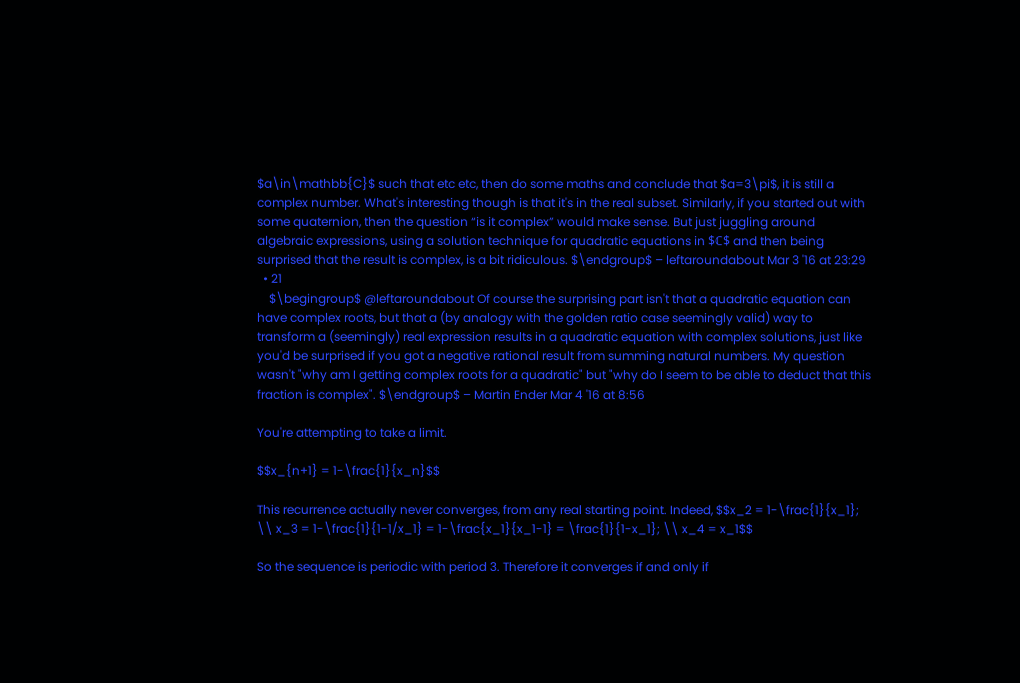$a\in\mathbb{C}$ such that etc etc, then do some maths and conclude that $a=3\pi$, it is still a complex number. What's interesting though is that it's in the real subset. Similarly, if you started out with some quaternion, then the question “is it complex” would make sense. But just juggling around algebraic expressions, using a solution technique for quadratic equations in $ℂ$ and then being surprised that the result is complex, is a bit ridiculous. $\endgroup$ – leftaroundabout Mar 3 '16 at 23:29
  • 21
    $\begingroup$ @leftaroundabout Of course the surprising part isn't that a quadratic equation can have complex roots, but that a (by analogy with the golden ratio case seemingly valid) way to transform a (seemingly) real expression results in a quadratic equation with complex solutions, just like you'd be surprised if you got a negative rational result from summing natural numbers. My question wasn't "why am I getting complex roots for a quadratic" but "why do I seem to be able to deduct that this fraction is complex". $\endgroup$ – Martin Ender Mar 4 '16 at 8:56

You're attempting to take a limit.

$$x_{n+1} = 1-\frac{1}{x_n}$$

This recurrence actually never converges, from any real starting point. Indeed, $$x_2 = 1-\frac{1}{x_1}; \\ x_3 = 1-\frac{1}{1-1/x_1} = 1-\frac{x_1}{x_1-1} = \frac{1}{1-x_1}; \\ x_4 = x_1$$

So the sequence is periodic with period 3. Therefore it converges if and only if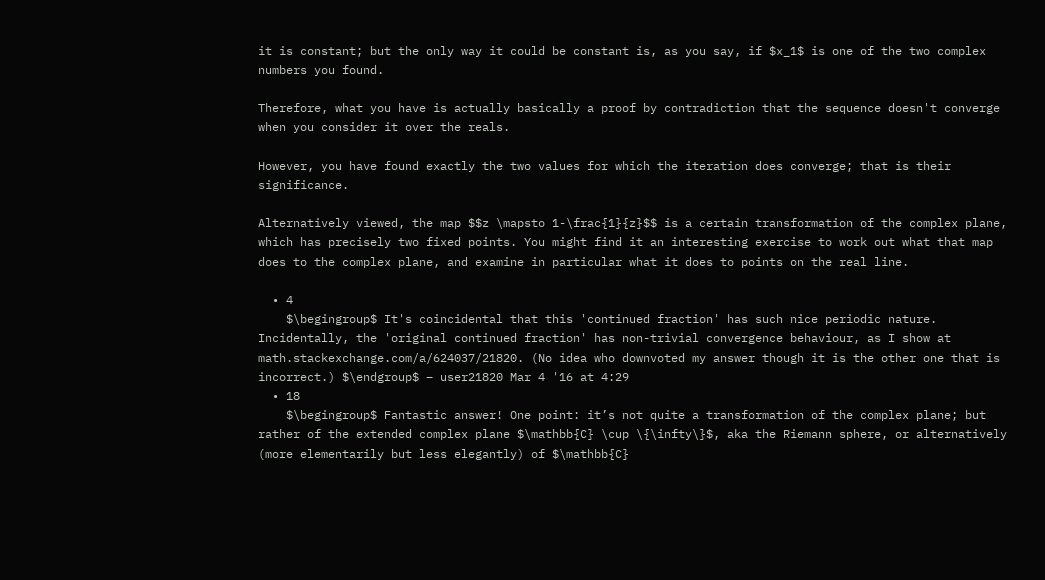it is constant; but the only way it could be constant is, as you say, if $x_1$ is one of the two complex numbers you found.

Therefore, what you have is actually basically a proof by contradiction that the sequence doesn't converge when you consider it over the reals.

However, you have found exactly the two values for which the iteration does converge; that is their significance.

Alternatively viewed, the map $$z \mapsto 1-\frac{1}{z}$$ is a certain transformation of the complex plane, which has precisely two fixed points. You might find it an interesting exercise to work out what that map does to the complex plane, and examine in particular what it does to points on the real line.

  • 4
    $\begingroup$ It's coincidental that this 'continued fraction' has such nice periodic nature. Incidentally, the 'original continued fraction' has non-trivial convergence behaviour, as I show at math.stackexchange.com/a/624037/21820. (No idea who downvoted my answer though it is the other one that is incorrect.) $\endgroup$ – user21820 Mar 4 '16 at 4:29
  • 18
    $\begingroup$ Fantastic answer! One point: it’s not quite a transformation of the complex plane; but rather of the extended complex plane $\mathbb{C} \cup \{\infty\}$, aka the Riemann sphere, or alternatively (more elementarily but less elegantly) of $\mathbb{C}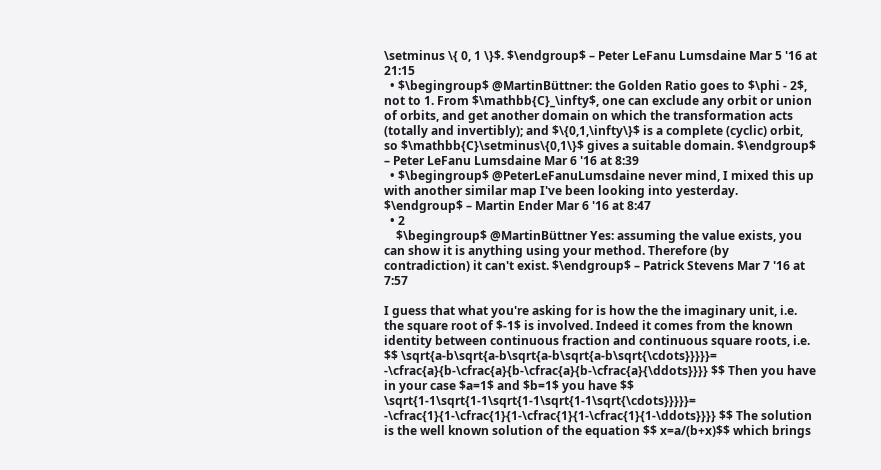\setminus \{ 0, 1 \}$. $\endgroup$ – Peter LeFanu Lumsdaine Mar 5 '16 at 21:15
  • $\begingroup$ @MartinBüttner: the Golden Ratio goes to $\phi - 2$, not to 1. From $\mathbb{C}_\infty$, one can exclude any orbit or union of orbits, and get another domain on which the transformation acts (totally and invertibly); and $\{0,1,\infty\}$ is a complete (cyclic) orbit, so $\mathbb{C}\setminus\{0,1\}$ gives a suitable domain. $\endgroup$ – Peter LeFanu Lumsdaine Mar 6 '16 at 8:39
  • $\begingroup$ @PeterLeFanuLumsdaine never mind, I mixed this up with another similar map I've been looking into yesterday. $\endgroup$ – Martin Ender Mar 6 '16 at 8:47
  • 2
    $\begingroup$ @MartinBüttner Yes: assuming the value exists, you can show it is anything using your method. Therefore (by contradiction) it can't exist. $\endgroup$ – Patrick Stevens Mar 7 '16 at 7:57

I guess that what you're asking for is how the the imaginary unit, i.e. the square root of $-1$ is involved. Indeed it comes from the known identity between continuous fraction and continuous square roots, i.e. $$ \sqrt{a-b\sqrt{a-b\sqrt{a-b\sqrt{a-b\sqrt{\cdots}}}}}= -\cfrac{a}{b-\cfrac{a}{b-\cfrac{a}{b-\cfrac{a}{\ddots}}}} $$ Then you have in your case $a=1$ and $b=1$ you have $$ \sqrt{1-1\sqrt{1-1\sqrt{1-1\sqrt{1-1\sqrt{\cdots}}}}}= -\cfrac{1}{1-\cfrac{1}{1-\cfrac{1}{1-\cfrac{1}{1-\ddots}}}} $$ The solution is the well known solution of the equation $$ x=a/(b+x)$$ which brings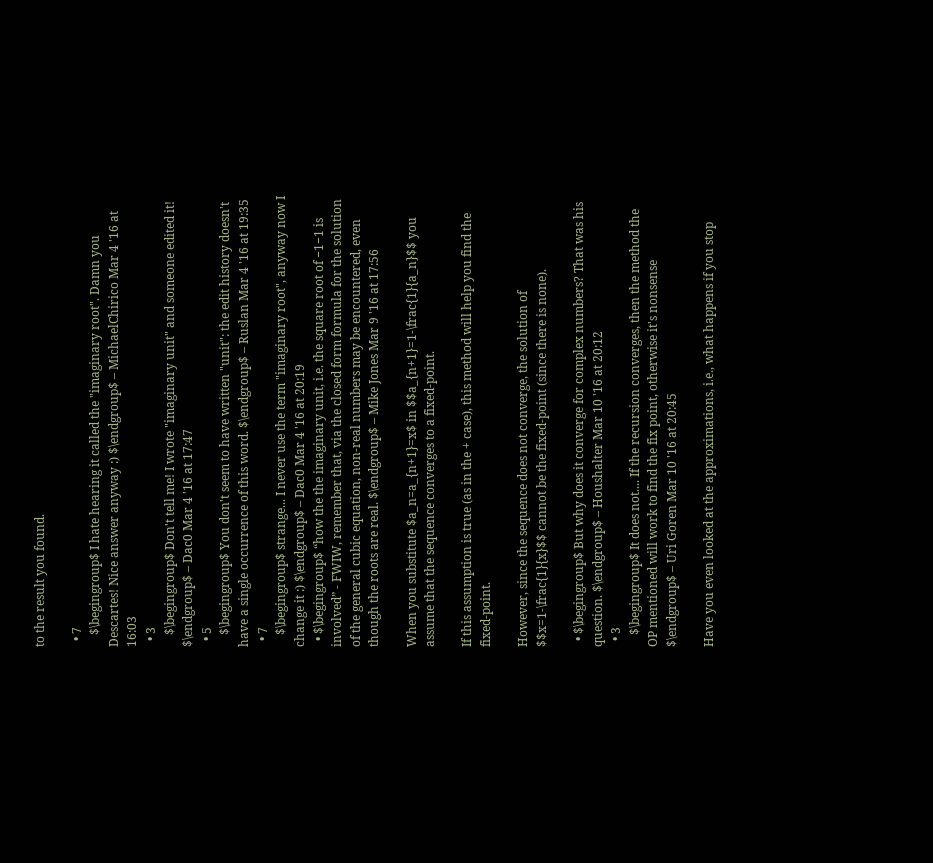to the result you found.

  • 7
    $\begingroup$ I hate hearing it called the "imaginary root". Damn you Descartes! Nice answer anyway :) $\endgroup$ – MichaelChirico Mar 4 '16 at 16:03
  • 3
    $\begingroup$ Don't tell me! I wrote "imaginary unit" and someone edited it! $\endgroup$ – Dac0 Mar 4 '16 at 17:47
  • 5
    $\begingroup$ You don't seem to have written "unit": the edit history doesn't have a single occurrence of this word. $\endgroup$ – Ruslan Mar 4 '16 at 19:35
  • 7
    $\begingroup$ strange... I never use the term "imaginary root", anyway now I change it :) $\endgroup$ – Dac0 Mar 4 '16 at 20:19
  • $\begingroup$ “how the the imaginary unit, i.e. the square root of −1−1 is involved” - FWIW, remember that, via the closed form formula for the solution of the general cubic equation, non-real numbers may be encountered, even though the roots are real. $\endgroup$ – Mike Jones Mar 9 '16 at 17:56

When you substitute $a_n=a_{n+1}=x$ in $$a_{n+1}=1-\frac{1}{a_n}$$ you assume that the sequence converges to a fixed-point.

If this assumption is true (as in the + case), this method will help you find the fixed-point.

However, since the sequence does not converge, the solution of $$x=1-\frac{1}{x}$$ cannot be the fixed-point (since there is none).

  • $\begingroup$ But why does it converge for complex numbers? That was his question. $\endgroup$ – Houshalter Mar 10 '16 at 20:12
  • 3
    $\begingroup$ It does not.... If the recursion converges, then the method the OP mentioned will work to find the fix point, otherwise it's nonsense $\endgroup$ – Uri Goren Mar 10 '16 at 20:45

Have you even looked at the approximations, i.e., what happens if you stop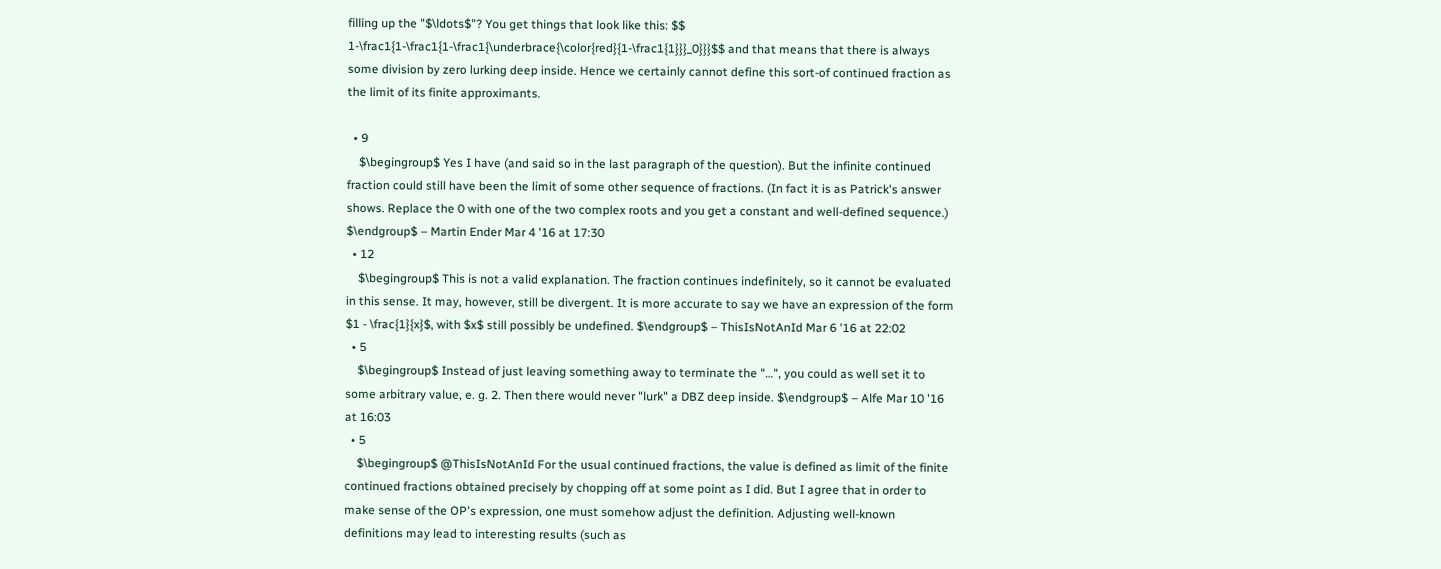filling up the "$\ldots$"? You get things that look like this: $$ 1-\frac1{1-\frac1{1-\frac1{\underbrace{\color{red}{1-\frac1{1}}}_0}}}$$ and that means that there is always some division by zero lurking deep inside. Hence we certainly cannot define this sort-of continued fraction as the limit of its finite approximants.

  • 9
    $\begingroup$ Yes I have (and said so in the last paragraph of the question). But the infinite continued fraction could still have been the limit of some other sequence of fractions. (In fact it is as Patrick's answer shows. Replace the 0 with one of the two complex roots and you get a constant and well-defined sequence.) $\endgroup$ – Martin Ender Mar 4 '16 at 17:30
  • 12
    $\begingroup$ This is not a valid explanation. The fraction continues indefinitely, so it cannot be evaluated in this sense. It may, however, still be divergent. It is more accurate to say we have an expression of the form $1 - \frac{1}{x}$, with $x$ still possibly be undefined. $\endgroup$ – ThisIsNotAnId Mar 6 '16 at 22:02
  • 5
    $\begingroup$ Instead of just leaving something away to terminate the "…", you could as well set it to some arbitrary value, e. g. 2. Then there would never "lurk" a DBZ deep inside. $\endgroup$ – Alfe Mar 10 '16 at 16:03
  • 5
    $\begingroup$ @ThisIsNotAnId For the usual continued fractions, the value is defined as limit of the finite continued fractions obtained precisely by chopping off at some point as I did. But I agree that in order to make sense of the OP's expression, one must somehow adjust the definition. Adjusting well-known definitions may lead to interesting results (such as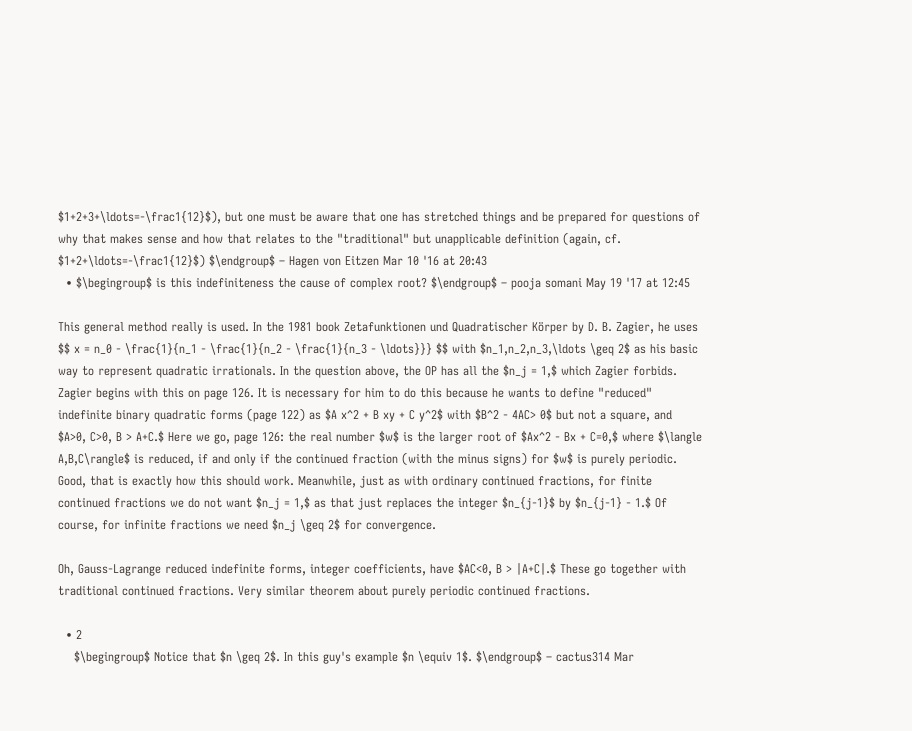$1+2+3+\ldots=-\frac1{12}$), but one must be aware that one has stretched things and be prepared for questions of why that makes sense and how that relates to the "traditional" but unapplicable definition (again, cf. $1+2+\ldots=-\frac1{12}$) $\endgroup$ – Hagen von Eitzen Mar 10 '16 at 20:43
  • $\begingroup$ is this indefiniteness the cause of complex root? $\endgroup$ – pooja somani May 19 '17 at 12:45

This general method really is used. In the 1981 book Zetafunktionen und Quadratischer Körper by D. B. Zagier, he uses $$ x = n_0 - \frac{1}{n_1 - \frac{1}{n_2 - \frac{1}{n_3 - \ldots}}} $$ with $n_1,n_2,n_3,\ldots \geq 2$ as his basic way to represent quadratic irrationals. In the question above, the OP has all the $n_j = 1,$ which Zagier forbids. Zagier begins with this on page 126. It is necessary for him to do this because he wants to define "reduced" indefinite binary quadratic forms (page 122) as $A x^2 + B xy + C y^2$ with $B^2 - 4AC> 0$ but not a square, and $A>0, C>0, B > A+C.$ Here we go, page 126: the real number $w$ is the larger root of $Ax^2 - Bx + C=0,$ where $\langle A,B,C\rangle$ is reduced, if and only if the continued fraction (with the minus signs) for $w$ is purely periodic. Good, that is exactly how this should work. Meanwhile, just as with ordinary continued fractions, for finite continued fractions we do not want $n_j = 1,$ as that just replaces the integer $n_{j-1}$ by $n_{j-1} - 1.$ Of course, for infinite fractions we need $n_j \geq 2$ for convergence.

Oh, Gauss-Lagrange reduced indefinite forms, integer coefficients, have $AC<0, B > |A+C|.$ These go together with traditional continued fractions. Very similar theorem about purely periodic continued fractions.

  • 2
    $\begingroup$ Notice that $n \geq 2$. In this guy's example $n \equiv 1$. $\endgroup$ – cactus314 Mar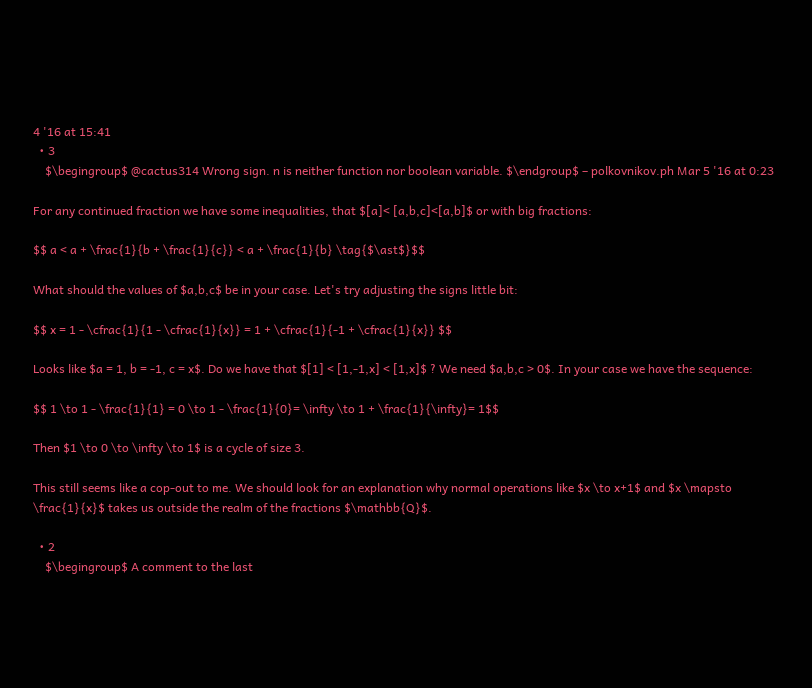4 '16 at 15:41
  • 3
    $\begingroup$ @cactus314 Wrong sign. n is neither function nor boolean variable. $\endgroup$ – polkovnikov.ph Mar 5 '16 at 0:23

For any continued fraction we have some inequalities, that $[a]< [a,b,c]<[a,b]$ or with big fractions:

$$ a < a + \frac{1}{b + \frac{1}{c}} < a + \frac{1}{b} \tag{$\ast$}$$

What should the values of $a,b,c$ be in your case. Let's try adjusting the signs little bit:

$$ x = 1 - \cfrac{1}{1 - \cfrac{1}{x}} = 1 + \cfrac{1}{-1 + \cfrac{1}{x}} $$

Looks like $a = 1, b = -1, c = x$. Do we have that $[1] < [1,-1,x] < [1,x]$ ? We need $a,b,c > 0$. In your case we have the sequence:

$$ 1 \to 1 - \frac{1}{1} = 0 \to 1 - \frac{1}{0}= \infty \to 1 + \frac{1}{\infty}= 1$$

Then $1 \to 0 \to \infty \to 1$ is a cycle of size 3.

This still seems like a cop-out to me. We should look for an explanation why normal operations like $x \to x+1$ and $x \mapsto \frac{1}{x}$ takes us outside the realm of the fractions $\mathbb{Q}$.

  • 2
    $\begingroup$ A comment to the last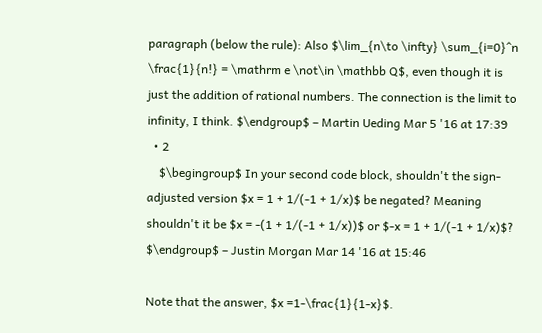paragraph (below the rule): Also $\lim_{n\to \infty} \sum_{i=0}^n \frac{1}{n!} = \mathrm e \not\in \mathbb Q$, even though it is just the addition of rational numbers. The connection is the limit to infinity, I think. $\endgroup$ – Martin Ueding Mar 5 '16 at 17:39
  • 2
    $\begingroup$ In your second code block, shouldn't the sign-adjusted version $x = 1 + 1/(-1 + 1/x)$ be negated? Meaning shouldn't it be $x = -(1 + 1/(-1 + 1/x))$ or $-x = 1 + 1/(-1 + 1/x)$? $\endgroup$ – Justin Morgan Mar 14 '16 at 15:46

Note that the answer, $x =1-\frac{1}{1-x}$.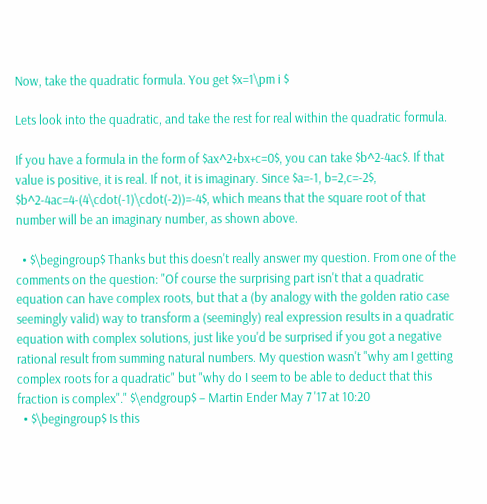Now, take the quadratic formula. You get $x=1\pm i $

Lets look into the quadratic, and take the rest for real within the quadratic formula.

If you have a formula in the form of $ax^2+bx+c=0$, you can take $b^2-4ac$. If that value is positive, it is real. If not, it is imaginary. Since $a=-1, b=2,c=-2$, $b^2-4ac=4-(4\cdot(-1)\cdot(-2))=-4$, which means that the square root of that number will be an imaginary number, as shown above.

  • $\begingroup$ Thanks but this doesn't really answer my question. From one of the comments on the question: "Of course the surprising part isn't that a quadratic equation can have complex roots, but that a (by analogy with the golden ratio case seemingly valid) way to transform a (seemingly) real expression results in a quadratic equation with complex solutions, just like you'd be surprised if you got a negative rational result from summing natural numbers. My question wasn't "why am I getting complex roots for a quadratic" but "why do I seem to be able to deduct that this fraction is complex"." $\endgroup$ – Martin Ender May 7 '17 at 10:20
  • $\begingroup$ Is this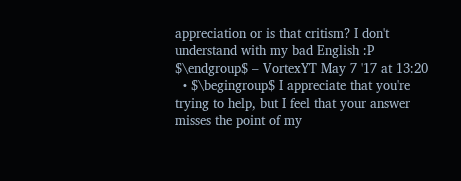appreciation or is that critism? I don't understand with my bad English :P $\endgroup$ – VortexYT May 7 '17 at 13:20
  • $\begingroup$ I appreciate that you're trying to help, but I feel that your answer misses the point of my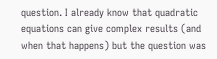question. I already know that quadratic equations can give complex results (and when that happens) but the question was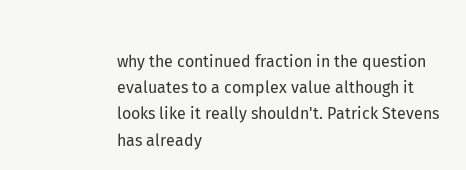why the continued fraction in the question evaluates to a complex value although it looks like it really shouldn't. Patrick Stevens has already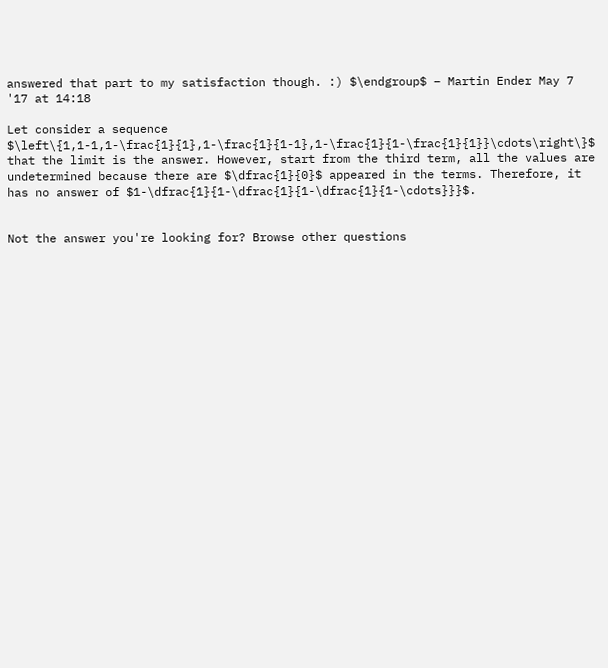answered that part to my satisfaction though. :) $\endgroup$ – Martin Ender May 7 '17 at 14:18

Let consider a sequence $\left\{1,1-1,1-\frac{1}{1},1-\frac{1}{1-1},1-\frac{1}{1-\frac{1}{1}}\cdots\right\}$ that the limit is the answer. However, start from the third term, all the values are undetermined because there are $\dfrac{1}{0}$ appeared in the terms. Therefore, it has no answer of $1-\dfrac{1}{1-\dfrac{1}{1-\dfrac{1}{1-\cdots}}}$.


Not the answer you're looking for? Browse other questions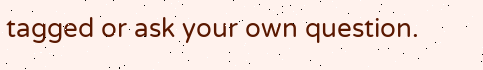tagged or ask your own question.